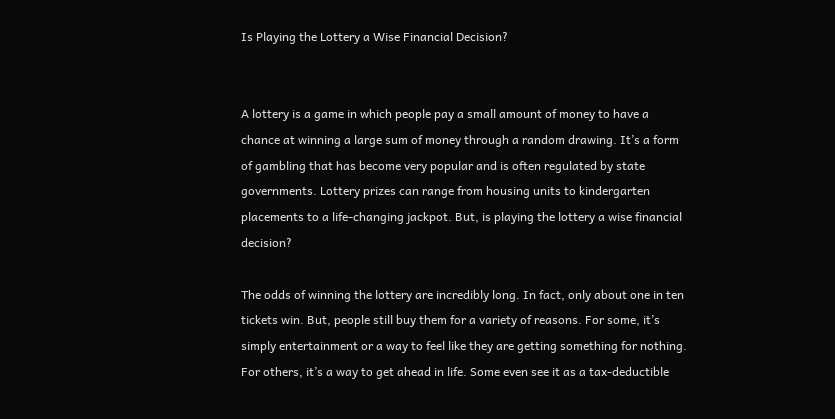Is Playing the Lottery a Wise Financial Decision?


A lottery is a game in which people pay a small amount of money to have a chance at winning a large sum of money through a random drawing. It’s a form of gambling that has become very popular and is often regulated by state governments. Lottery prizes can range from housing units to kindergarten placements to a life-changing jackpot. But, is playing the lottery a wise financial decision?

The odds of winning the lottery are incredibly long. In fact, only about one in ten tickets win. But, people still buy them for a variety of reasons. For some, it’s simply entertainment or a way to feel like they are getting something for nothing. For others, it’s a way to get ahead in life. Some even see it as a tax-deductible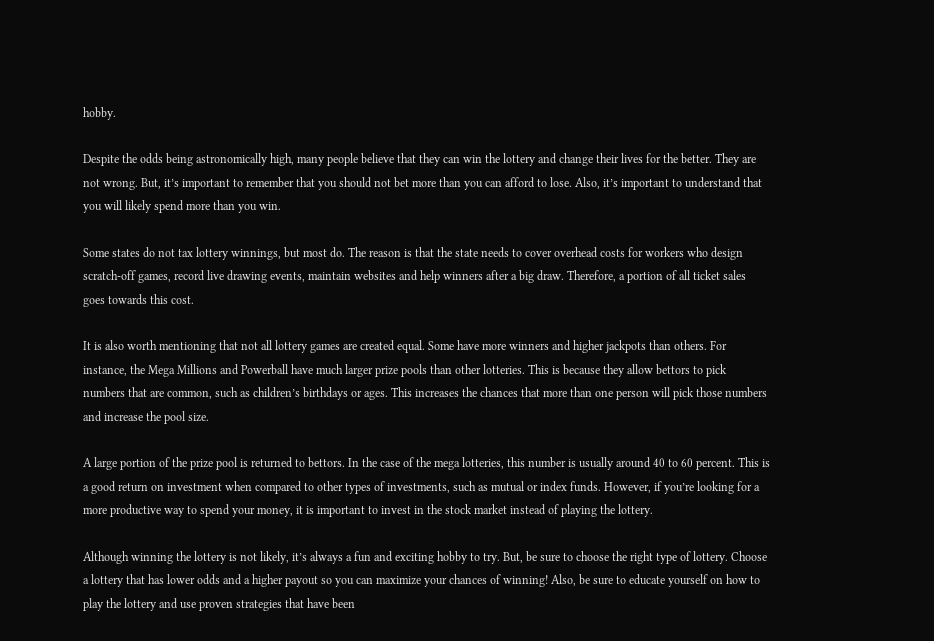hobby.

Despite the odds being astronomically high, many people believe that they can win the lottery and change their lives for the better. They are not wrong. But, it’s important to remember that you should not bet more than you can afford to lose. Also, it’s important to understand that you will likely spend more than you win.

Some states do not tax lottery winnings, but most do. The reason is that the state needs to cover overhead costs for workers who design scratch-off games, record live drawing events, maintain websites and help winners after a big draw. Therefore, a portion of all ticket sales goes towards this cost.

It is also worth mentioning that not all lottery games are created equal. Some have more winners and higher jackpots than others. For instance, the Mega Millions and Powerball have much larger prize pools than other lotteries. This is because they allow bettors to pick numbers that are common, such as children’s birthdays or ages. This increases the chances that more than one person will pick those numbers and increase the pool size.

A large portion of the prize pool is returned to bettors. In the case of the mega lotteries, this number is usually around 40 to 60 percent. This is a good return on investment when compared to other types of investments, such as mutual or index funds. However, if you’re looking for a more productive way to spend your money, it is important to invest in the stock market instead of playing the lottery.

Although winning the lottery is not likely, it’s always a fun and exciting hobby to try. But, be sure to choose the right type of lottery. Choose a lottery that has lower odds and a higher payout so you can maximize your chances of winning! Also, be sure to educate yourself on how to play the lottery and use proven strategies that have been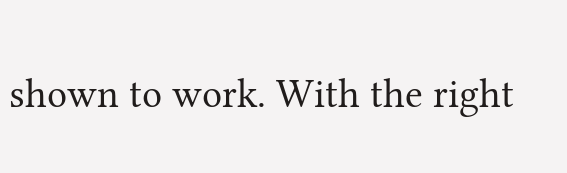shown to work. With the right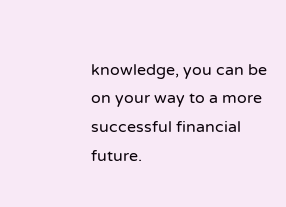knowledge, you can be on your way to a more successful financial future.